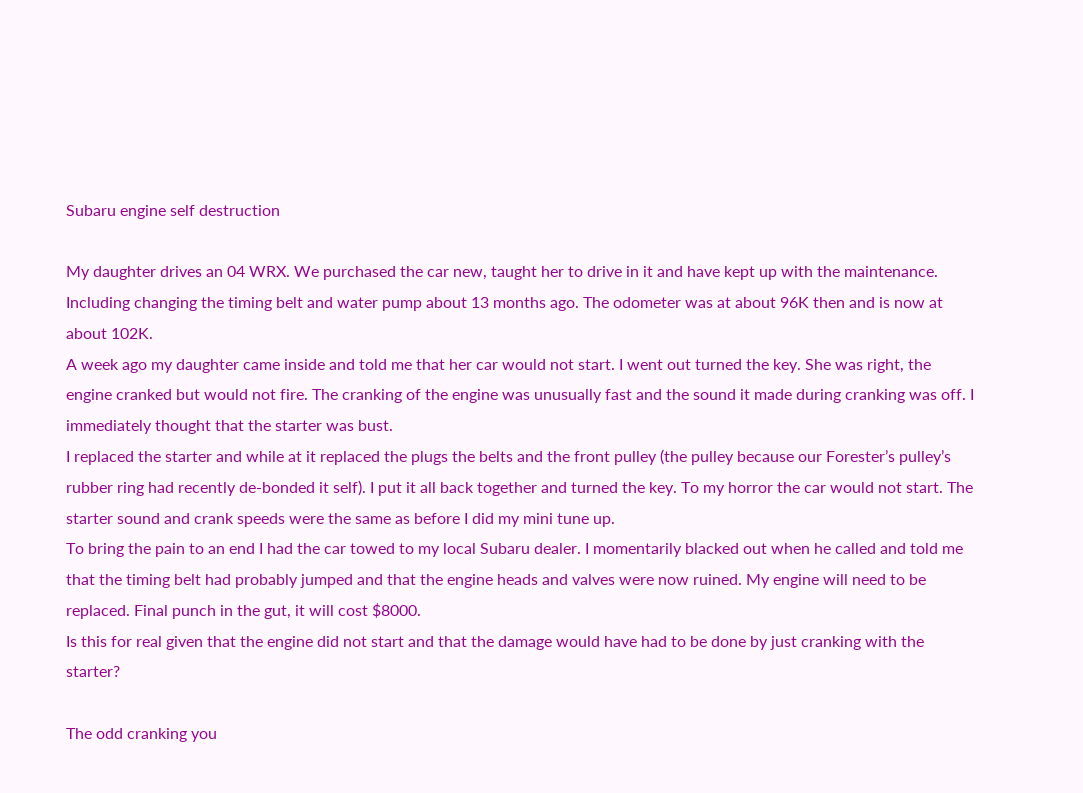Subaru engine self destruction

My daughter drives an 04 WRX. We purchased the car new, taught her to drive in it and have kept up with the maintenance. Including changing the timing belt and water pump about 13 months ago. The odometer was at about 96K then and is now at about 102K.
A week ago my daughter came inside and told me that her car would not start. I went out turned the key. She was right, the engine cranked but would not fire. The cranking of the engine was unusually fast and the sound it made during cranking was off. I immediately thought that the starter was bust.
I replaced the starter and while at it replaced the plugs the belts and the front pulley (the pulley because our Forester’s pulley’s rubber ring had recently de-bonded it self). I put it all back together and turned the key. To my horror the car would not start. The starter sound and crank speeds were the same as before I did my mini tune up.
To bring the pain to an end I had the car towed to my local Subaru dealer. I momentarily blacked out when he called and told me that the timing belt had probably jumped and that the engine heads and valves were now ruined. My engine will need to be replaced. Final punch in the gut, it will cost $8000.
Is this for real given that the engine did not start and that the damage would have had to be done by just cranking with the starter?

The odd cranking you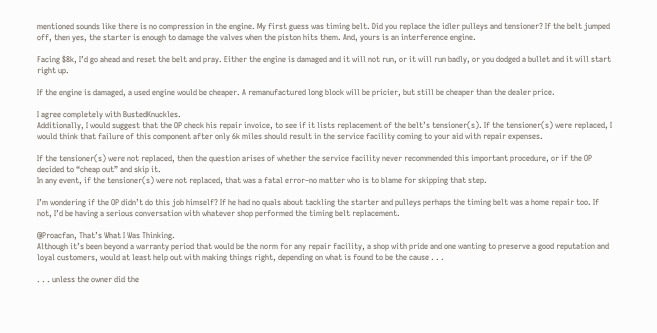mentioned sounds like there is no compression in the engine. My first guess was timing belt. Did you replace the idler pulleys and tensioner? If the belt jumped off, then yes, the starter is enough to damage the valves when the piston hits them. And, yours is an interference engine.

Facing $8k, I’d go ahead and reset the belt and pray. Either the engine is damaged and it will not run, or it will run badly, or you dodged a bullet and it will start right up.

If the engine is damaged, a used engine would be cheaper. A remanufactured long block will be pricier, but still be cheaper than the dealer price.

I agree completely with BustedKnuckles.
Additionally, I would suggest that the OP check his repair invoice, to see if it lists replacement of the belt’s tensioner(s). If the tensioner(s) were replaced, I would think that failure of this component after only 6k miles should result in the service facility coming to your aid with repair expenses.

If the tensioner(s) were not replaced, then the question arises of whether the service facility never recommended this important procedure, or if the OP decided to “cheap out” and skip it.
In any event, if the tensioner(s) were not replaced, that was a fatal error–no matter who is to blame for skipping that step.

I’m wondering if the OP didn’t do this job himself? If he had no quals about tackling the starter and pulleys perhaps the timing belt was a home repair too. If not, I’d be having a serious conversation with whatever shop performed the timing belt replacement.

@Proacfan, That’s What I Was Thinking.
Although it’s been beyond a warranty period that would be the norm for any repair facility, a shop with pride and one wanting to preserve a good reputation and loyal customers, would at least help out with making things right, depending on what is found to be the cause . . .

. . . unless the owner did the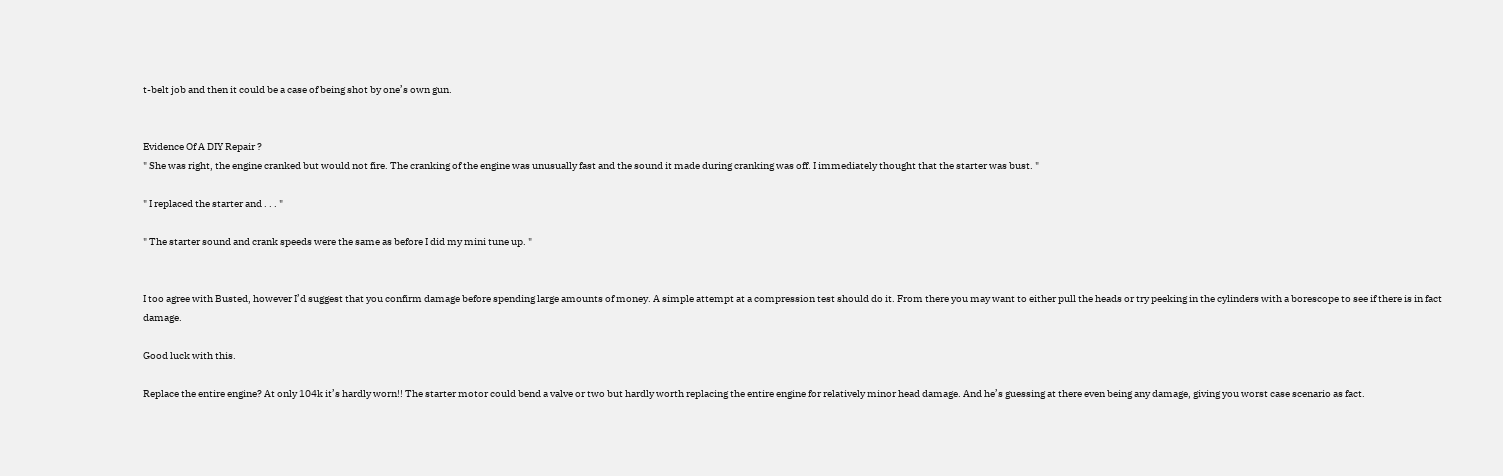t-belt job and then it could be a case of being shot by one’s own gun.


Evidence Of A DIY Repair ?
" She was right, the engine cranked but would not fire. The cranking of the engine was unusually fast and the sound it made during cranking was off. I immediately thought that the starter was bust. "

" I replaced the starter and . . . "

" The starter sound and crank speeds were the same as before I did my mini tune up. "


I too agree with Busted, however I’d suggest that you confirm damage before spending large amounts of money. A simple attempt at a compression test should do it. From there you may want to either pull the heads or try peeking in the cylinders with a borescope to see if there is in fact damage.

Good luck with this.

Replace the entire engine? At only 104k it’s hardly worn!! The starter motor could bend a valve or two but hardly worth replacing the entire engine for relatively minor head damage. And he’s guessing at there even being any damage, giving you worst case scenario as fact.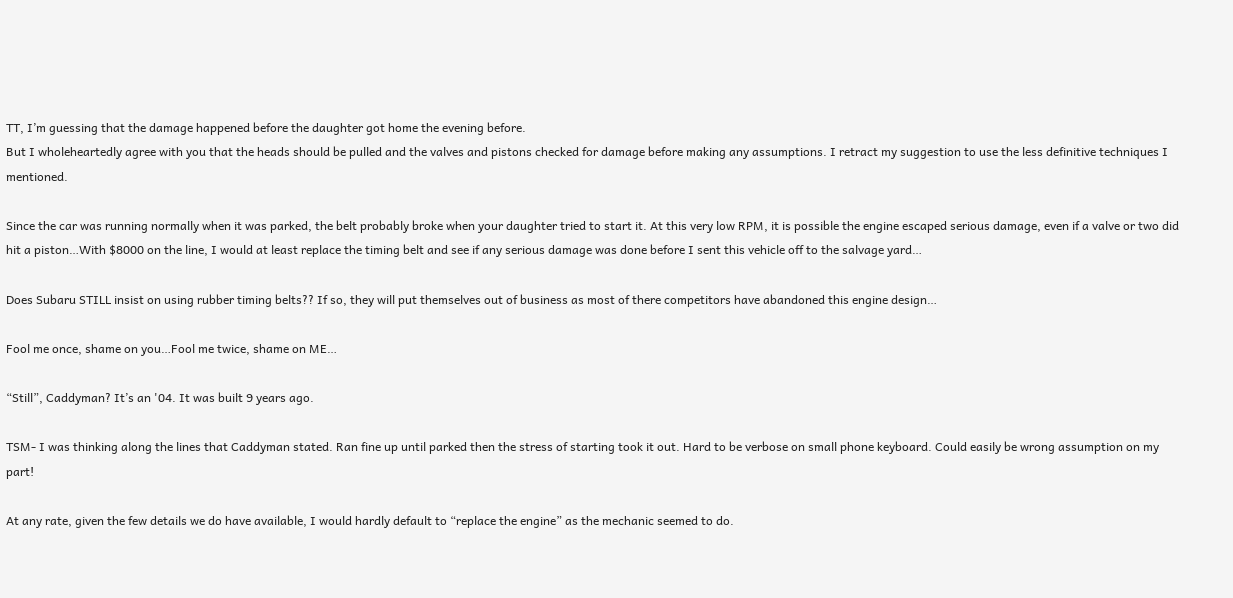TT, I’m guessing that the damage happened before the daughter got home the evening before.
But I wholeheartedly agree with you that the heads should be pulled and the valves and pistons checked for damage before making any assumptions. I retract my suggestion to use the less definitive techniques I mentioned.

Since the car was running normally when it was parked, the belt probably broke when your daughter tried to start it. At this very low RPM, it is possible the engine escaped serious damage, even if a valve or two did hit a piston…With $8000 on the line, I would at least replace the timing belt and see if any serious damage was done before I sent this vehicle off to the salvage yard…

Does Subaru STILL insist on using rubber timing belts?? If so, they will put themselves out of business as most of there competitors have abandoned this engine design…

Fool me once, shame on you…Fool me twice, shame on ME…

“Still”, Caddyman? It’s an '04. It was built 9 years ago.

TSM- I was thinking along the lines that Caddyman stated. Ran fine up until parked then the stress of starting took it out. Hard to be verbose on small phone keyboard. Could easily be wrong assumption on my part!

At any rate, given the few details we do have available, I would hardly default to “replace the engine” as the mechanic seemed to do.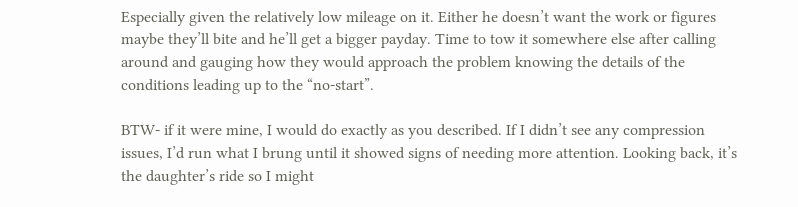Especially given the relatively low mileage on it. Either he doesn’t want the work or figures maybe they’ll bite and he’ll get a bigger payday. Time to tow it somewhere else after calling around and gauging how they would approach the problem knowing the details of the conditions leading up to the “no-start”.

BTW- if it were mine, I would do exactly as you described. If I didn’t see any compression issues, I’d run what I brung until it showed signs of needing more attention. Looking back, it’s the daughter’s ride so I might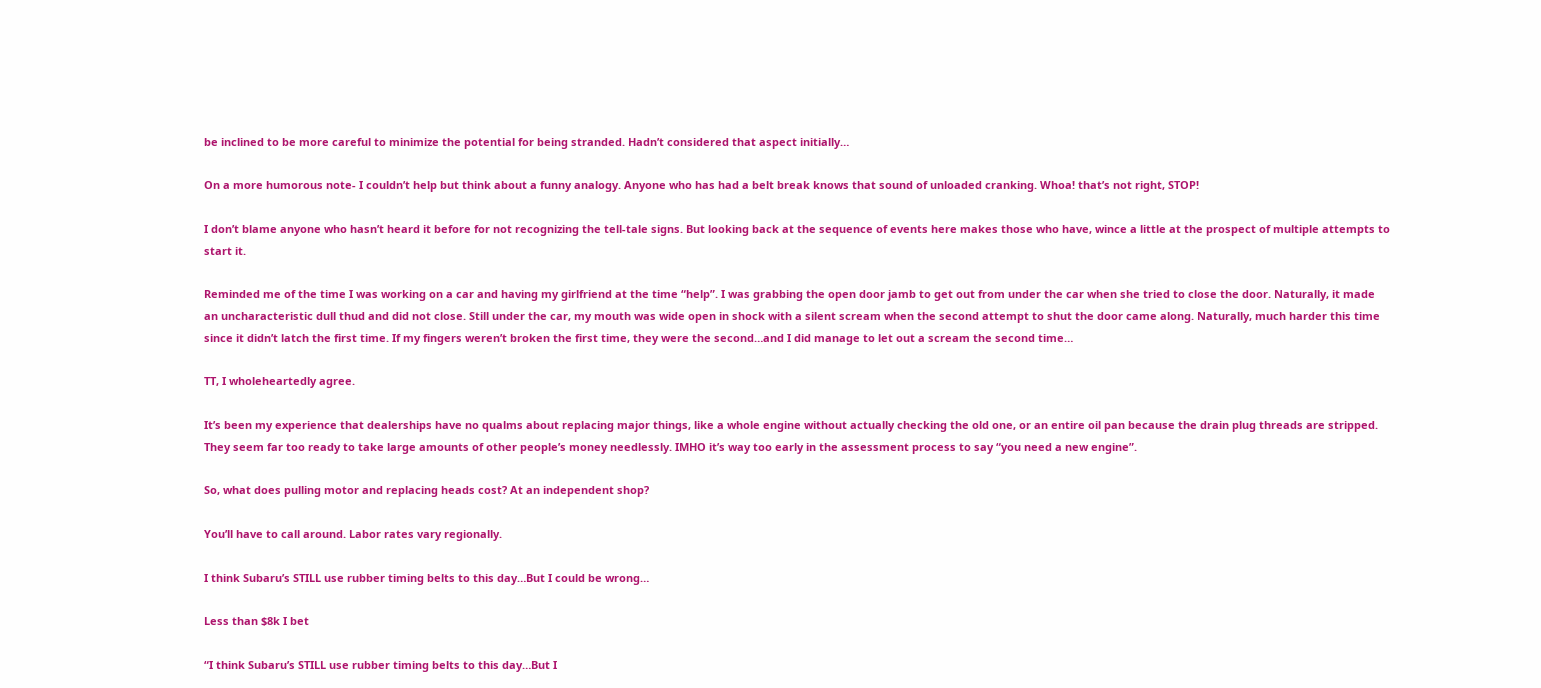be inclined to be more careful to minimize the potential for being stranded. Hadn’t considered that aspect initially…

On a more humorous note- I couldn’t help but think about a funny analogy. Anyone who has had a belt break knows that sound of unloaded cranking. Whoa! that’s not right, STOP!

I don’t blame anyone who hasn’t heard it before for not recognizing the tell-tale signs. But looking back at the sequence of events here makes those who have, wince a little at the prospect of multiple attempts to start it.

Reminded me of the time I was working on a car and having my girlfriend at the time “help”. I was grabbing the open door jamb to get out from under the car when she tried to close the door. Naturally, it made an uncharacteristic dull thud and did not close. Still under the car, my mouth was wide open in shock with a silent scream when the second attempt to shut the door came along. Naturally, much harder this time since it didn’t latch the first time. If my fingers weren’t broken the first time, they were the second…and I did manage to let out a scream the second time…

TT, I wholeheartedly agree.

It’s been my experience that dealerships have no qualms about replacing major things, like a whole engine without actually checking the old one, or an entire oil pan because the drain plug threads are stripped. They seem far too ready to take large amounts of other people’s money needlessly. IMHO it’s way too early in the assessment process to say “you need a new engine”.

So, what does pulling motor and replacing heads cost? At an independent shop?

You’ll have to call around. Labor rates vary regionally.

I think Subaru’s STILL use rubber timing belts to this day…But I could be wrong…

Less than $8k I bet

“I think Subaru’s STILL use rubber timing belts to this day…But I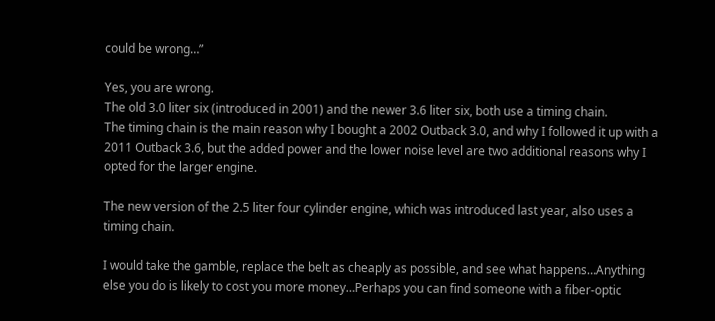could be wrong…”

Yes, you are wrong.
The old 3.0 liter six (introduced in 2001) and the newer 3.6 liter six, both use a timing chain.
The timing chain is the main reason why I bought a 2002 Outback 3.0, and why I followed it up with a 2011 Outback 3.6, but the added power and the lower noise level are two additional reasons why I opted for the larger engine.

The new version of the 2.5 liter four cylinder engine, which was introduced last year, also uses a timing chain.

I would take the gamble, replace the belt as cheaply as possible, and see what happens…Anything else you do is likely to cost you more money…Perhaps you can find someone with a fiber-optic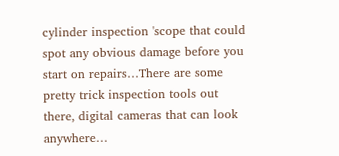cylinder inspection 'scope that could spot any obvious damage before you start on repairs…There are some pretty trick inspection tools out there, digital cameras that can look anywhere…